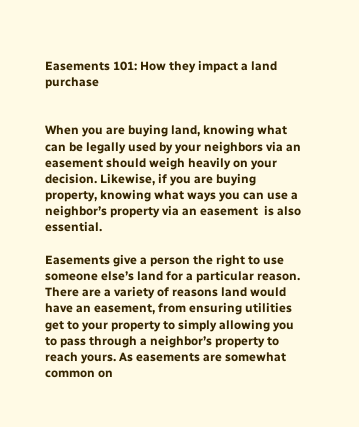Easements 101: How they impact a land purchase


When you are buying land, knowing what can be legally used by your neighbors via an easement should weigh heavily on your decision. Likewise, if you are buying property, knowing what ways you can use a neighbor’s property via an easement  is also essential.

Easements give a person the right to use someone else’s land for a particular reason. There are a variety of reasons land would have an easement, from ensuring utilities get to your property to simply allowing you to pass through a neighbor’s property to reach yours. As easements are somewhat common on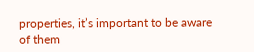properties, it’s important to be aware of them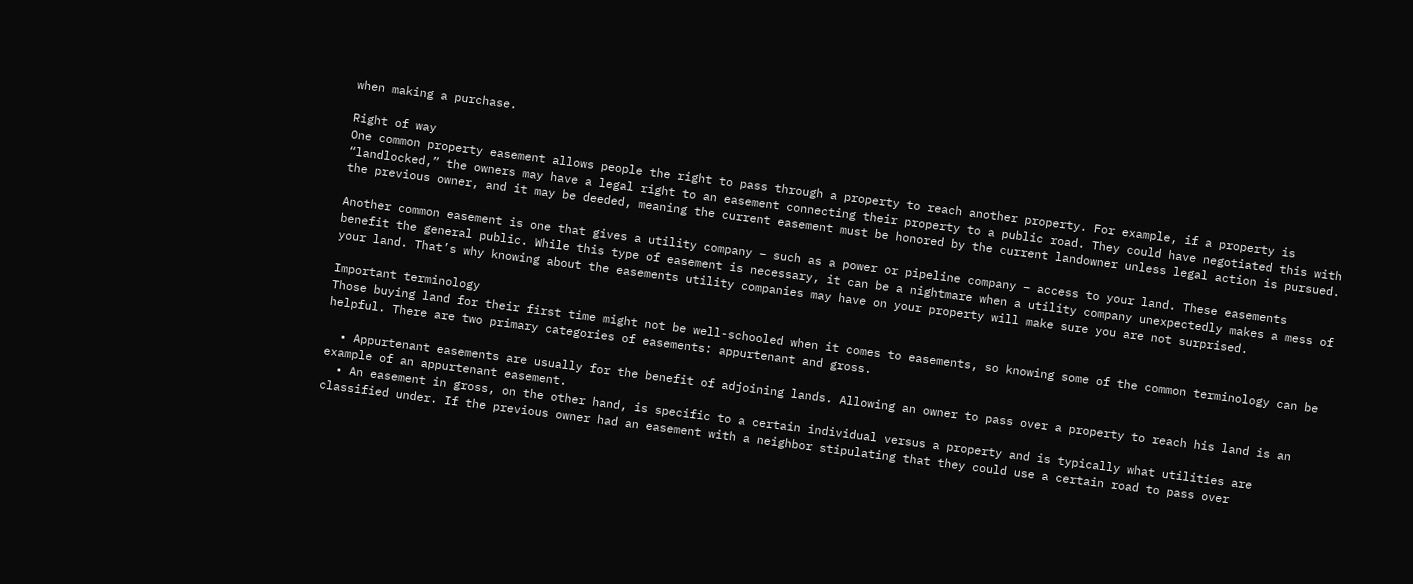when making a purchase.

Right of way
One common property easement allows people the right to pass through a property to reach another property. For example, if a property is “landlocked,” the owners may have a legal right to an easement connecting their property to a public road. They could have negotiated this with the previous owner, and it may be deeded, meaning the current easement must be honored by the current landowner unless legal action is pursued.

Another common easement is one that gives a utility company – such as a power or pipeline company – access to your land. These easements benefit the general public. While this type of easement is necessary, it can be a nightmare when a utility company unexpectedly makes a mess of your land. That’s why knowing about the easements utility companies may have on your property will make sure you are not surprised.

Important terminology
Those buying land for their first time might not be well-schooled when it comes to easements, so knowing some of the common terminology can be helpful. There are two primary categories of easements: appurtenant and gross.

  • Appurtenant easements are usually for the benefit of adjoining lands. Allowing an owner to pass over a property to reach his land is an example of an appurtenant easement.
  • An easement in gross, on the other hand, is specific to a certain individual versus a property and is typically what utilities are classified under. If the previous owner had an easement with a neighbor stipulating that they could use a certain road to pass over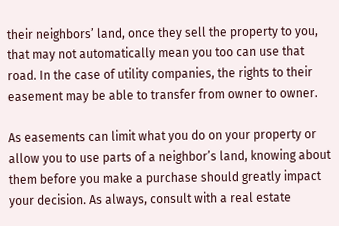their neighbors’ land, once they sell the property to you, that may not automatically mean you too can use that road. In the case of utility companies, the rights to their easement may be able to transfer from owner to owner.

As easements can limit what you do on your property or allow you to use parts of a neighbor’s land, knowing about them before you make a purchase should greatly impact your decision. As always, consult with a real estate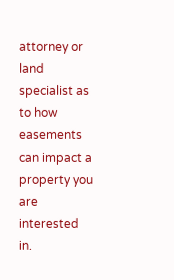attorney or land specialist as to how easements can impact a property you are interested in.